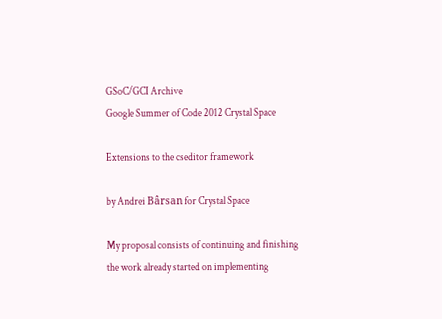GSoC/GCI Archive
Google Summer of Code 2012 Crystal Space

Extensions to the cseditor framework

by Andrei Bârsan for Crystal Space

My proposal consists of continuing and finishing the work already started on implementing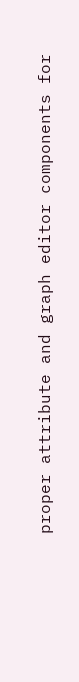proper attribute and graph editor components for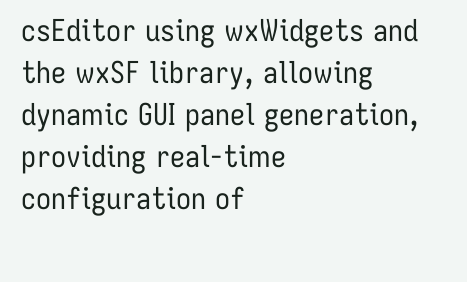csEditor using wxWidgets and the wxSF library, allowing dynamic GUI panel generation, providing real-time configuration of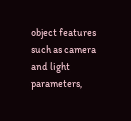object features such as camera and light parameters,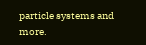particle systems and more.